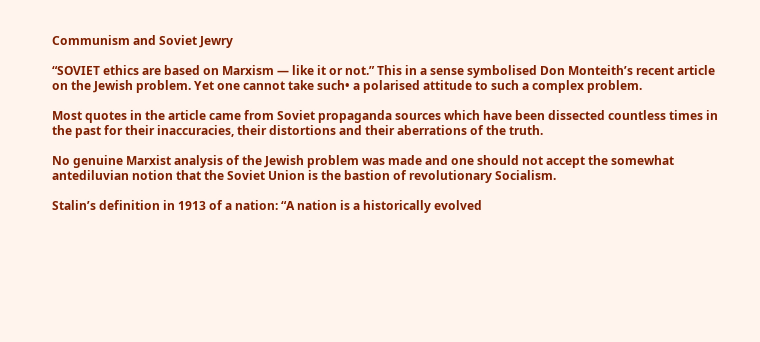Communism and Soviet Jewry

“SOVIET ethics are based on Marxism — like it or not.” This in a sense symbolised Don Monteith’s recent article on the Jewish problem. Yet one cannot take such• a polarised attitude to such a complex problem.

Most quotes in the article came from Soviet propaganda sources which have been dissected countless times in the past for their inaccuracies, their distortions and their aberrations of the truth.

No genuine Marxist analysis of the Jewish problem was made and one should not accept the somewhat antediluvian notion that the Soviet Union is the bastion of revolutionary Socialism.

Stalin’s definition in 1913 of a nation: “A nation is a historically evolved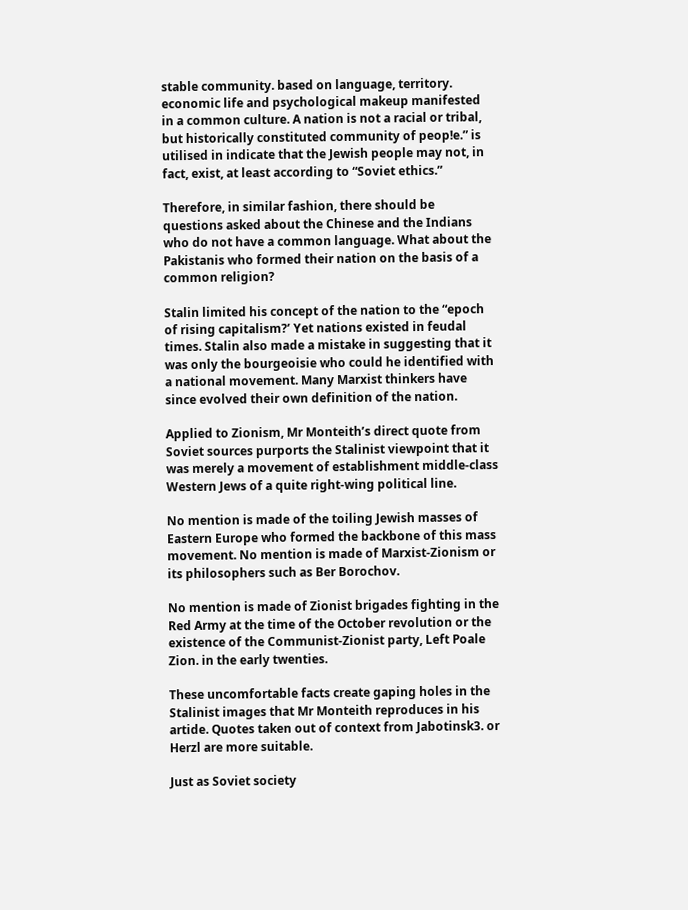stable community. based on language, territory. economic life and psychological makeup manifested in a common culture. A nation is not a racial or tribal, but historically constituted community of peop!e.” is utilised in indicate that the Jewish people may not, in fact, exist, at least according to “Soviet ethics.”

Therefore, in similar fashion, there should be questions asked about the Chinese and the Indians who do not have a common language. What about the Pakistanis who formed their nation on the basis of a common religion?

Stalin limited his concept of the nation to the “epoch of rising capitalism?’ Yet nations existed in feudal times. Stalin also made a mistake in suggesting that it was only the bourgeoisie who could he identified with a national movement. Many Marxist thinkers have since evolved their own definition of the nation.

Applied to Zionism, Mr Monteith’s direct quote from Soviet sources purports the Stalinist viewpoint that it was merely a movement of establishment middle-class Western Jews of a quite right-wing political line.

No mention is made of the toiling Jewish masses of Eastern Europe who formed the backbone of this mass movement. No mention is made of Marxist-Zionism or its philosophers such as Ber Borochov.

No mention is made of Zionist brigades fighting in the Red Army at the time of the October revolution or the existence of the Communist-Zionist party, Left Poale Zion. in the early twenties.

These uncomfortable facts create gaping holes in the Stalinist images that Mr Monteith reproduces in his artide. Quotes taken out of context from Jabotinsk3. or Herzl are more suitable.

Just as Soviet society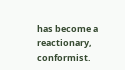has become a reactionary, conformist.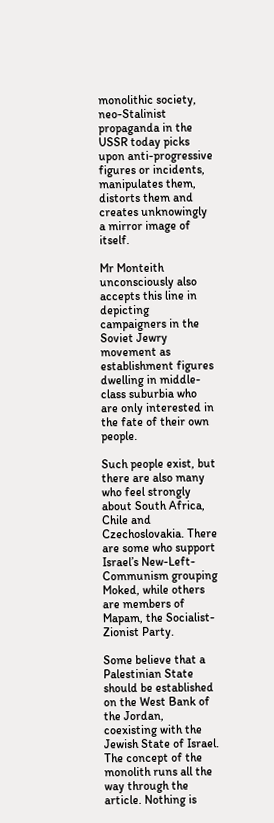monolithic society, neo-Stalinist propaganda in the USSR today picks upon anti-progressive figures or incidents, manipulates them, distorts them and creates unknowingly a mirror image of itself.

Mr Monteith unconsciously also accepts this line in depicting campaigners in the Soviet Jewry movement as establishment figures dwelling in middle-class suburbia who are only interested in the fate of their own people.

Such people exist, but there are also many who feel strongly about South Africa, Chile and Czechoslovakia. There are some who support Israel’s New-Left-Communism grouping Moked, while others are members of Mapam, the Socialist-Zionist Party.

Some believe that a Palestinian State should be established on the West Bank of the Jordan, coexisting with the Jewish State of Israel. The concept of the monolith runs all the way through the article. Nothing is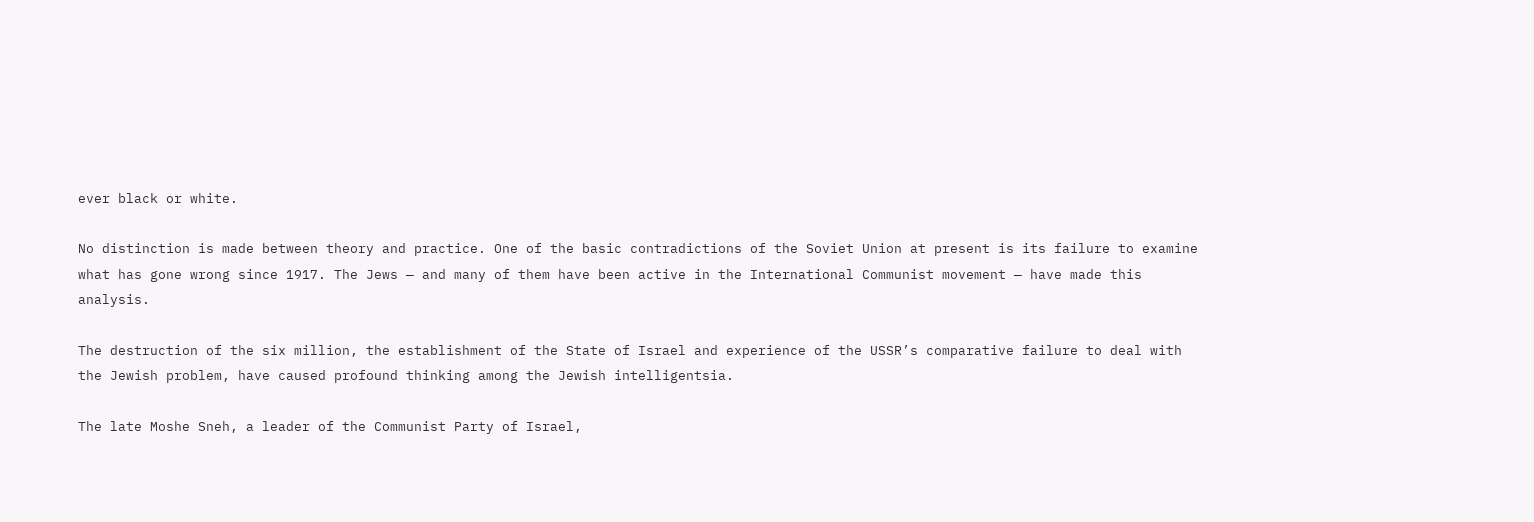ever black or white.

No distinction is made between theory and practice. One of the basic contradictions of the Soviet Union at present is its failure to examine what has gone wrong since 1917. The Jews — and many of them have been active in the International Communist movement — have made this analysis.

The destruction of the six million, the establishment of the State of Israel and experience of the USSR’s comparative failure to deal with the Jewish problem, have caused profound thinking among the Jewish intelligentsia.

The late Moshe Sneh, a leader of the Communist Party of Israel,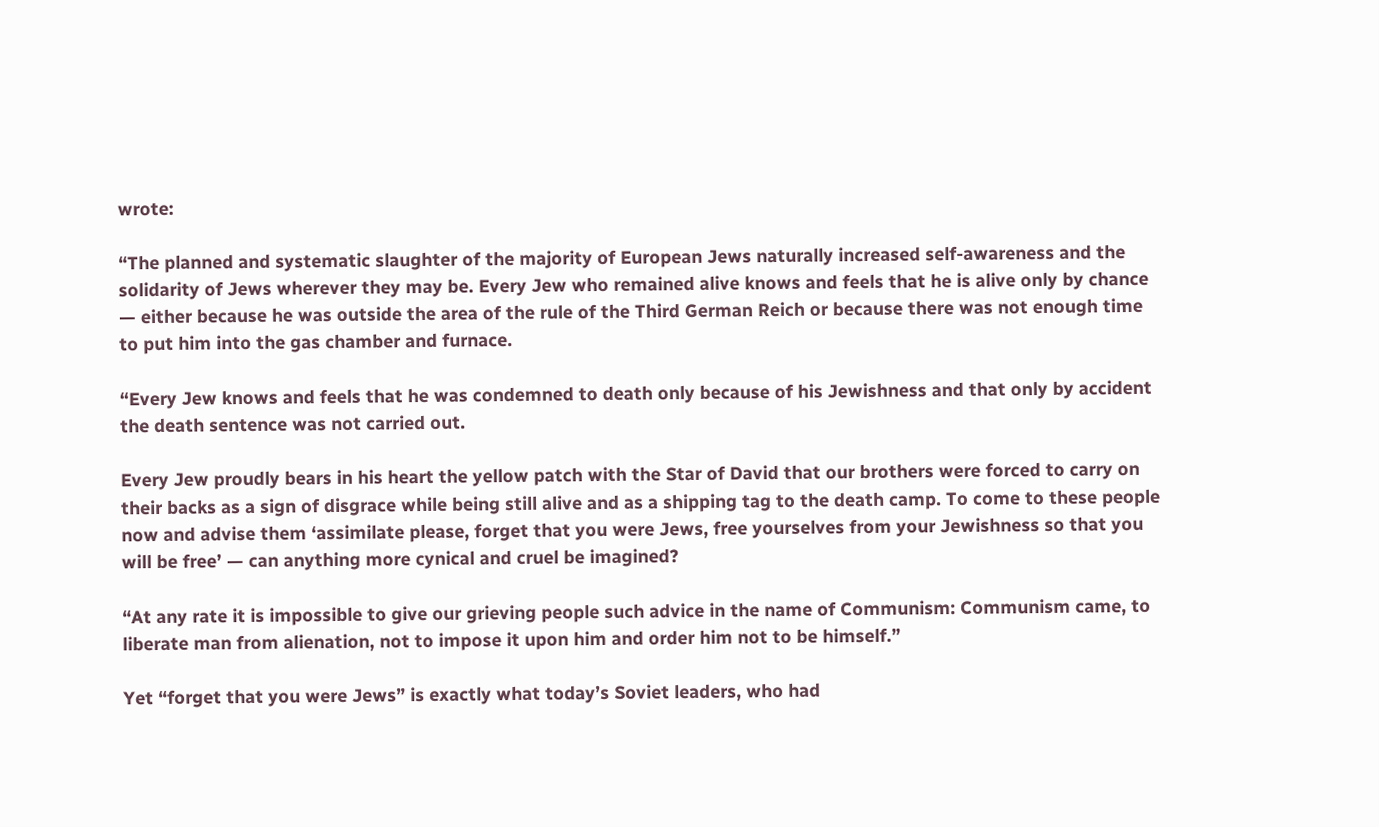wrote:

“The planned and systematic slaughter of the majority of European Jews naturally increased self-awareness and the solidarity of Jews wherever they may be. Every Jew who remained alive knows and feels that he is alive only by chance — either because he was outside the area of the rule of the Third German Reich or because there was not enough time to put him into the gas chamber and furnace.

“Every Jew knows and feels that he was condemned to death only because of his Jewishness and that only by accident the death sentence was not carried out.

Every Jew proudly bears in his heart the yellow patch with the Star of David that our brothers were forced to carry on their backs as a sign of disgrace while being still alive and as a shipping tag to the death camp. To come to these people now and advise them ‘assimilate please, forget that you were Jews, free yourselves from your Jewishness so that you will be free’ — can anything more cynical and cruel be imagined?

“At any rate it is impossible to give our grieving people such advice in the name of Communism: Communism came, to liberate man from alienation, not to impose it upon him and order him not to be himself.”

Yet “forget that you were Jews” is exactly what today’s Soviet leaders, who had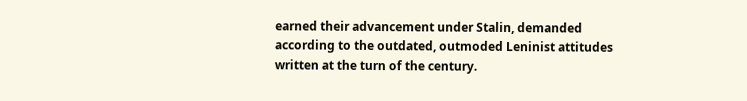earned their advancement under Stalin, demanded according to the outdated, outmoded Leninist attitudes written at the turn of the century.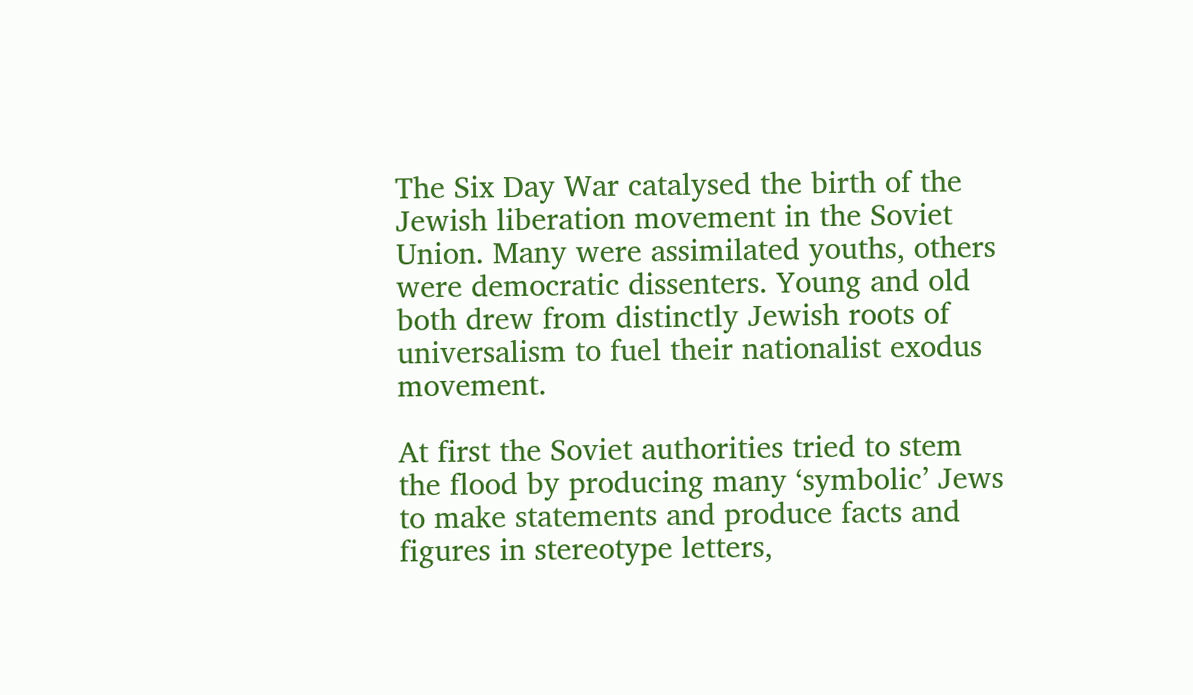The Six Day War catalysed the birth of the Jewish liberation movement in the Soviet Union. Many were assimilated youths, others were democratic dissenters. Young and old both drew from distinctly Jewish roots of universalism to fuel their nationalist exodus movement.

At first the Soviet authorities tried to stem the flood by producing many ‘symbolic’ Jews to make statements and produce facts and figures in stereotype letters,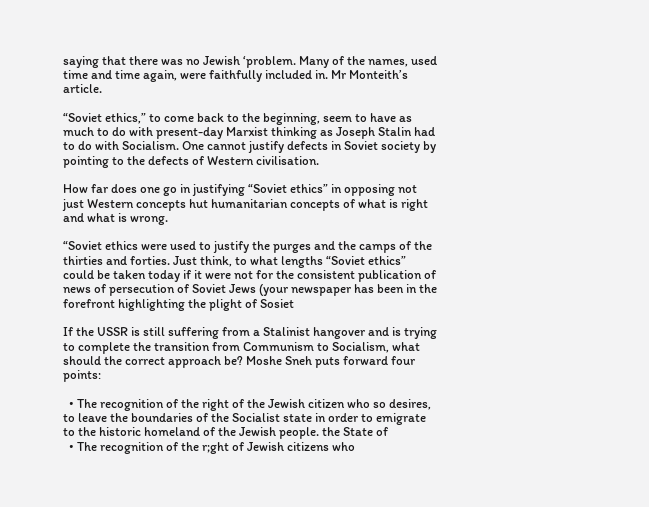saying that there was no Jewish ‘problem. Many of the names, used time and time again, were faithfully included in. Mr Monteith’s article.

“Soviet ethics,” to come back to the beginning, seem to have as much to do with present-day Marxist thinking as Joseph Stalin had to do with Socialism. One cannot justify defects in Soviet society by pointing to the defects of Western civilisation.

How far does one go in justifying “Soviet ethics” in opposing not just Western concepts hut humanitarian concepts of what is right and what is wrong.

“Soviet ethics were used to justify the purges and the camps of the thirties and forties. Just think, to what lengths “Soviet ethics” could be taken today if it were not for the consistent publication of news of persecution of Soviet Jews (your newspaper has been in the forefront highlighting the plight of Sosiet

If the USSR is still suffering from a Stalinist hangover and is trying to complete the transition from Communism to Socialism, what should the correct approach be? Moshe Sneh puts forward four points:

  • The recognition of the right of the Jewish citizen who so desires, to leave the boundaries of the Socialist state in order to emigrate to the historic homeland of the Jewish people. the State of
  • The recognition of the r;ght of Jewish citizens who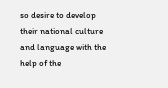so desire to develop their national culture and language with the help of the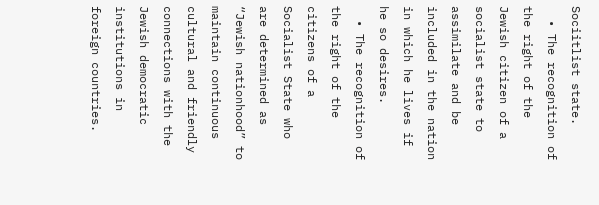Sociitlist state.
  • The recognition of the right of the Jewish citizen of a socialist state to assimilate and be included in the nation in which he lives if he so desires.
  • The recognition of the right of the citizens of a Socialist State who are determined as “Jewish nationhood” to maintain continuous cultural and friendly connections with the Jewish democratic institutions in foreign countries.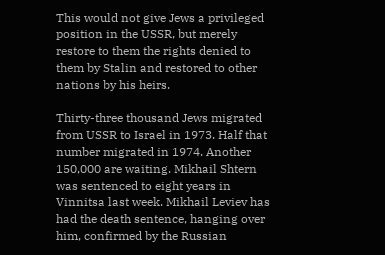This would not give Jews a privileged position in the USSR, but merely restore to them the rights denied to them by Stalin and restored to other nations by his heirs.

Thirty-three thousand Jews migrated from USSR to Israel in 1973. Half that number migrated in 1974. Another 150,000 are waiting. Mikhail Shtern was sentenced to eight years in Vinnitsa last week. Mikhail Leviev has had the death sentence, hanging over him, confirmed by the Russian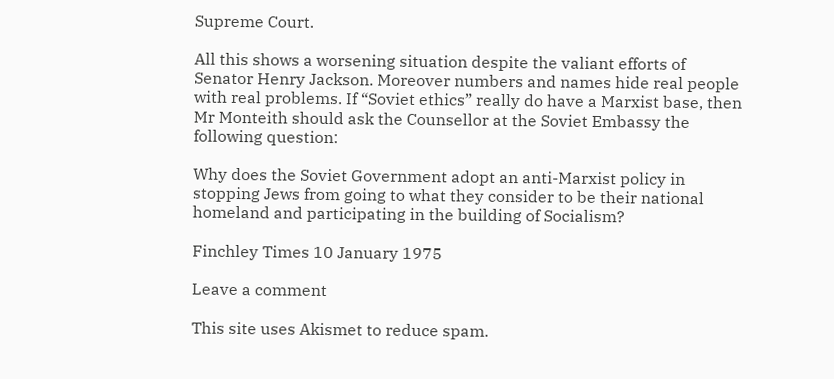Supreme Court.

All this shows a worsening situation despite the valiant efforts of Senator Henry Jackson. Moreover numbers and names hide real people with real problems. If “Soviet ethics” really do have a Marxist base, then Mr Monteith should ask the Counsellor at the Soviet Embassy the following question:

Why does the Soviet Government adopt an anti-Marxist policy in stopping Jews from going to what they consider to be their national homeland and participating in the building of Socialism?

Finchley Times 10 January 1975

Leave a comment

This site uses Akismet to reduce spam.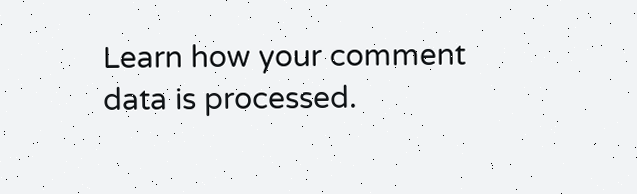Learn how your comment data is processed.